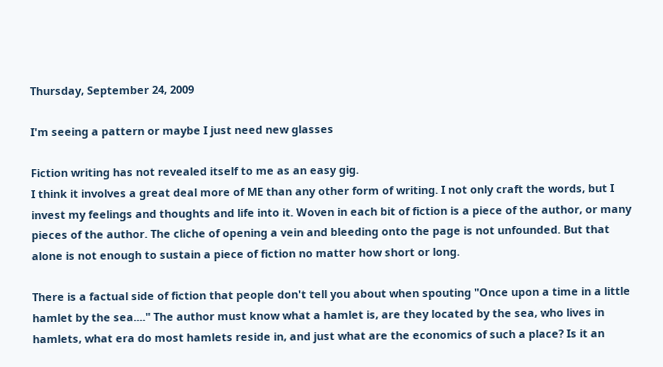Thursday, September 24, 2009

I'm seeing a pattern or maybe I just need new glasses

Fiction writing has not revealed itself to me as an easy gig.
I think it involves a great deal more of ME than any other form of writing. I not only craft the words, but I invest my feelings and thoughts and life into it. Woven in each bit of fiction is a piece of the author, or many pieces of the author. The cliche of opening a vein and bleeding onto the page is not unfounded. But that alone is not enough to sustain a piece of fiction no matter how short or long.

There is a factual side of fiction that people don't tell you about when spouting "Once upon a time in a little hamlet by the sea...." The author must know what a hamlet is, are they located by the sea, who lives in hamlets, what era do most hamlets reside in, and just what are the economics of such a place? Is it an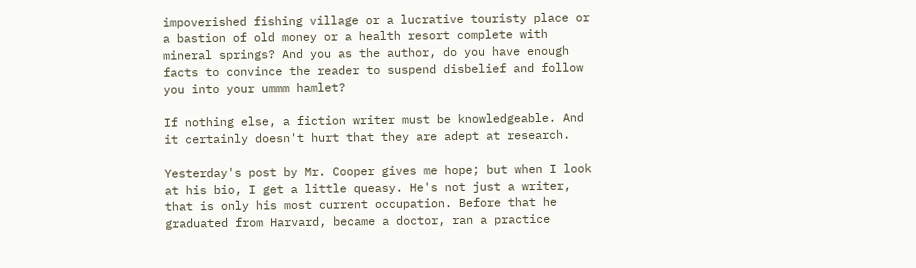impoverished fishing village or a lucrative touristy place or a bastion of old money or a health resort complete with mineral springs? And you as the author, do you have enough facts to convince the reader to suspend disbelief and follow you into your ummm hamlet?

If nothing else, a fiction writer must be knowledgeable. And it certainly doesn't hurt that they are adept at research.

Yesterday's post by Mr. Cooper gives me hope; but when I look at his bio, I get a little queasy. He's not just a writer, that is only his most current occupation. Before that he graduated from Harvard, became a doctor, ran a practice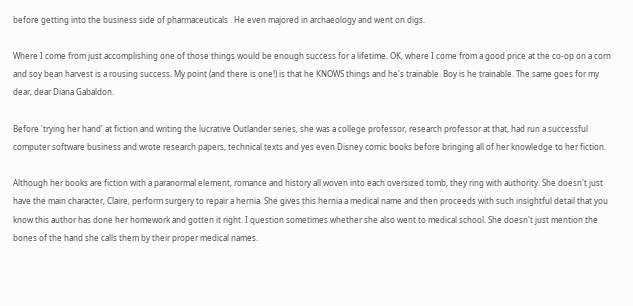before getting into the business side of pharmaceuticals . He even majored in archaeology and went on digs.

Where I come from just accomplishing one of those things would be enough success for a lifetime. OK, where I come from a good price at the co-op on a corn and soy bean harvest is a rousing success. My point (and there is one!) is that he KNOWS things and he's trainable. Boy is he trainable. The same goes for my dear, dear Diana Gabaldon.

Before 'trying her hand' at fiction and writing the lucrative Outlander series, she was a college professor, research professor at that, had run a successful computer software business and wrote research papers, technical texts and yes even Disney comic books before bringing all of her knowledge to her fiction.

Although her books are fiction with a paranormal element, romance and history all woven into each oversized tomb, they ring with authority. She doesn't just have the main character, Claire, perform surgery to repair a hernia. She gives this hernia a medical name and then proceeds with such insightful detail that you know this author has done her homework and gotten it right. I question sometimes whether she also went to medical school. She doesn't just mention the bones of the hand she calls them by their proper medical names.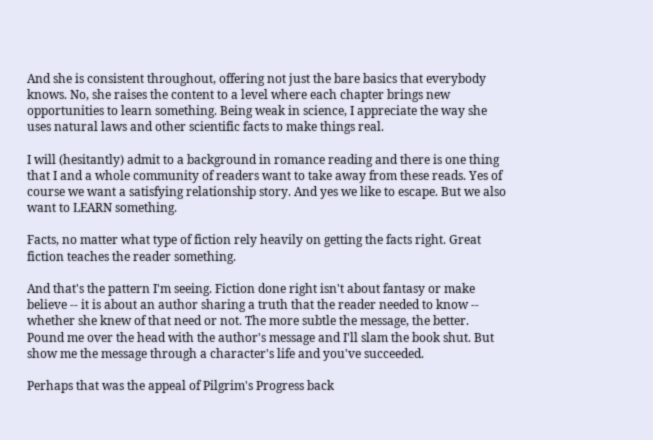And she is consistent throughout, offering not just the bare basics that everybody knows. No, she raises the content to a level where each chapter brings new opportunities to learn something. Being weak in science, I appreciate the way she uses natural laws and other scientific facts to make things real.

I will (hesitantly) admit to a background in romance reading and there is one thing that I and a whole community of readers want to take away from these reads. Yes of course we want a satisfying relationship story. And yes we like to escape. But we also want to LEARN something.

Facts, no matter what type of fiction rely heavily on getting the facts right. Great fiction teaches the reader something.

And that's the pattern I'm seeing. Fiction done right isn't about fantasy or make believe -- it is about an author sharing a truth that the reader needed to know -- whether she knew of that need or not. The more subtle the message, the better. Pound me over the head with the author's message and I'll slam the book shut. But show me the message through a character's life and you've succeeded.

Perhaps that was the appeal of Pilgrim's Progress back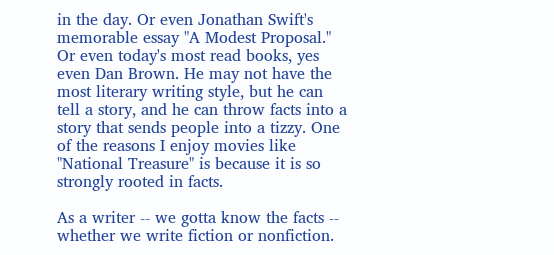in the day. Or even Jonathan Swift's memorable essay "A Modest Proposal." Or even today's most read books, yes even Dan Brown. He may not have the most literary writing style, but he can tell a story, and he can throw facts into a story that sends people into a tizzy. One of the reasons I enjoy movies like "National Treasure" is because it is so strongly rooted in facts.

As a writer -- we gotta know the facts -- whether we write fiction or nonfiction.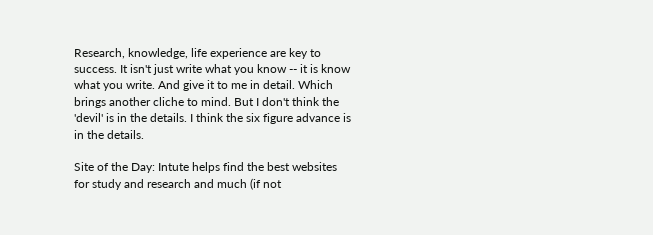Research, knowledge, life experience are key to success. It isn't just write what you know -- it is know what you write. And give it to me in detail. Which brings another cliche to mind. But I don't think the 'devil' is in the details. I think the six figure advance is in the details.

Site of the Day: Intute helps find the best websites for study and research and much (if not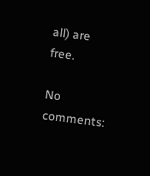all) are free.

No comments: